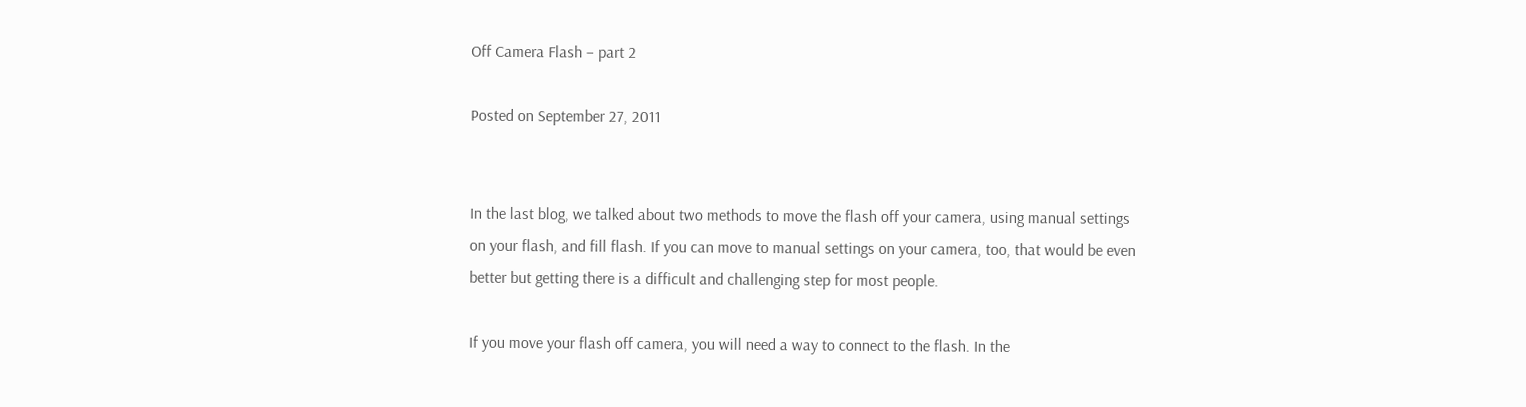Off Camera Flash – part 2

Posted on September 27, 2011


In the last blog, we talked about two methods to move the flash off your camera, using manual settings on your flash, and fill flash. If you can move to manual settings on your camera, too, that would be even better but getting there is a difficult and challenging step for most people.

If you move your flash off camera, you will need a way to connect to the flash. In the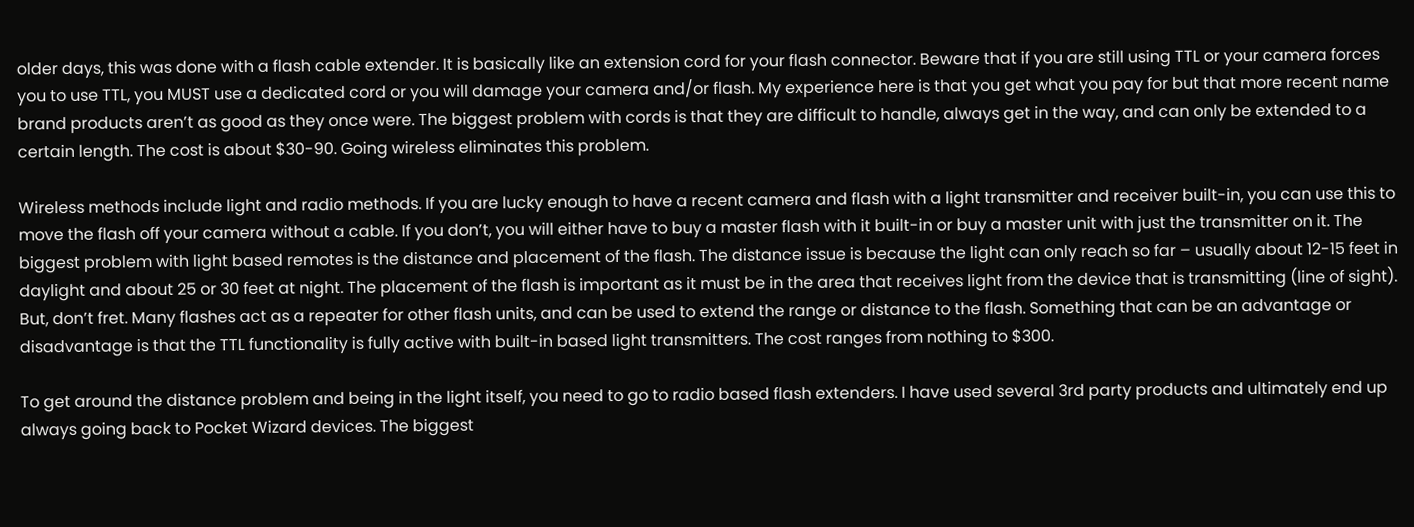older days, this was done with a flash cable extender. It is basically like an extension cord for your flash connector. Beware that if you are still using TTL or your camera forces you to use TTL, you MUST use a dedicated cord or you will damage your camera and/or flash. My experience here is that you get what you pay for but that more recent name brand products aren’t as good as they once were. The biggest problem with cords is that they are difficult to handle, always get in the way, and can only be extended to a certain length. The cost is about $30-90. Going wireless eliminates this problem.

Wireless methods include light and radio methods. If you are lucky enough to have a recent camera and flash with a light transmitter and receiver built-in, you can use this to move the flash off your camera without a cable. If you don’t, you will either have to buy a master flash with it built-in or buy a master unit with just the transmitter on it. The biggest problem with light based remotes is the distance and placement of the flash. The distance issue is because the light can only reach so far – usually about 12-15 feet in daylight and about 25 or 30 feet at night. The placement of the flash is important as it must be in the area that receives light from the device that is transmitting (line of sight). But, don’t fret. Many flashes act as a repeater for other flash units, and can be used to extend the range or distance to the flash. Something that can be an advantage or disadvantage is that the TTL functionality is fully active with built-in based light transmitters. The cost ranges from nothing to $300.

To get around the distance problem and being in the light itself, you need to go to radio based flash extenders. I have used several 3rd party products and ultimately end up always going back to Pocket Wizard devices. The biggest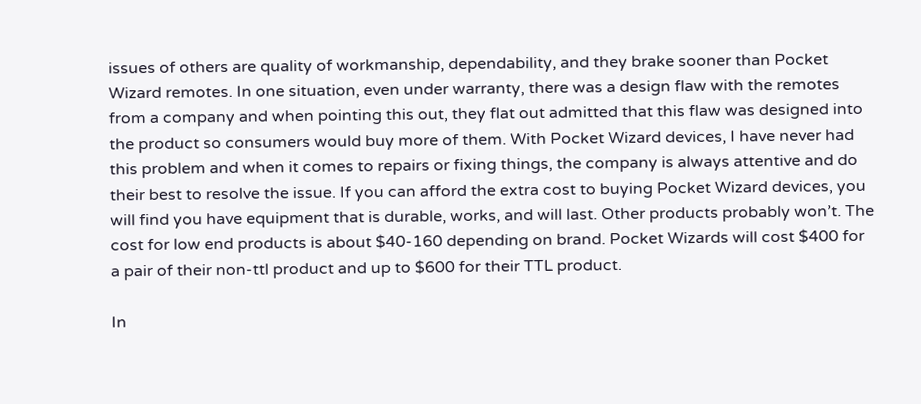issues of others are quality of workmanship, dependability, and they brake sooner than Pocket Wizard remotes. In one situation, even under warranty, there was a design flaw with the remotes from a company and when pointing this out, they flat out admitted that this flaw was designed into the product so consumers would buy more of them. With Pocket Wizard devices, I have never had this problem and when it comes to repairs or fixing things, the company is always attentive and do their best to resolve the issue. If you can afford the extra cost to buying Pocket Wizard devices, you will find you have equipment that is durable, works, and will last. Other products probably won’t. The cost for low end products is about $40-160 depending on brand. Pocket Wizards will cost $400 for a pair of their non-ttl product and up to $600 for their TTL product.

In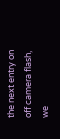the next entry on off camera flash, we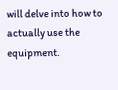will delve into how to actually use the equipment.